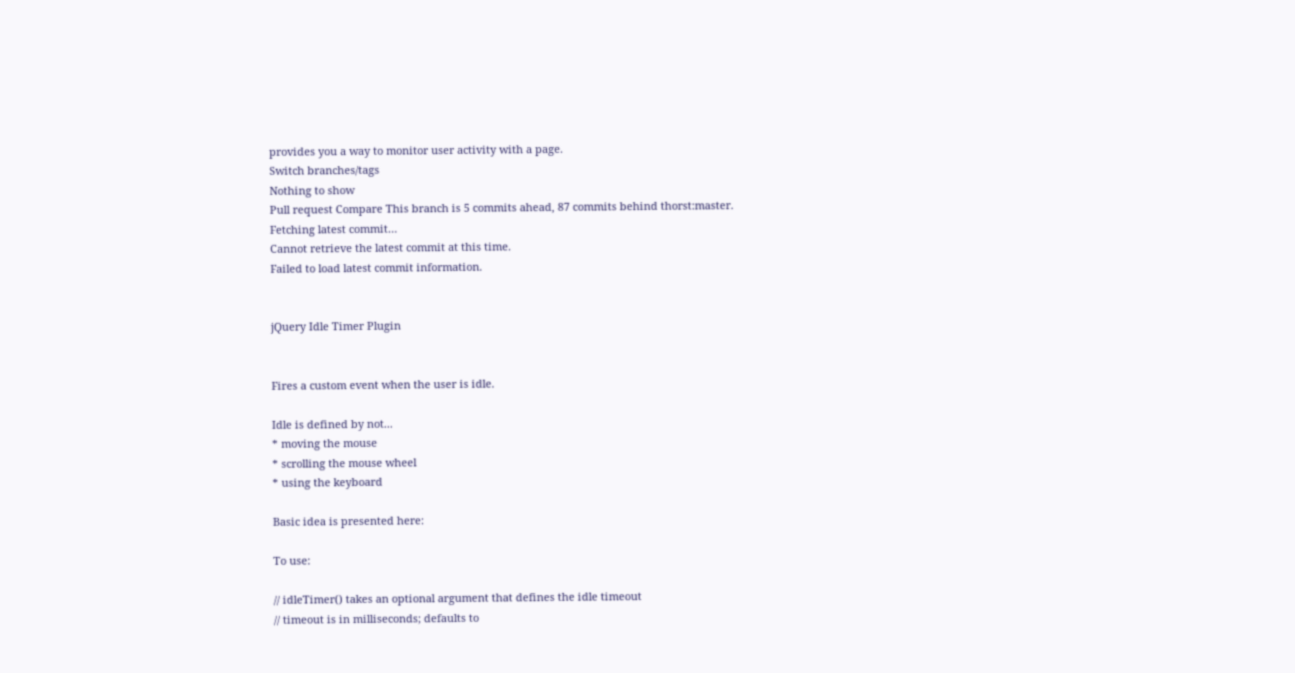provides you a way to monitor user activity with a page.
Switch branches/tags
Nothing to show
Pull request Compare This branch is 5 commits ahead, 87 commits behind thorst:master.
Fetching latest commit…
Cannot retrieve the latest commit at this time.
Failed to load latest commit information.


jQuery Idle Timer Plugin


Fires a custom event when the user is idle.

Idle is defined by not...
* moving the mouse
* scrolling the mouse wheel
* using the keyboard

Basic idea is presented here:

To use:

// idleTimer() takes an optional argument that defines the idle timeout
// timeout is in milliseconds; defaults to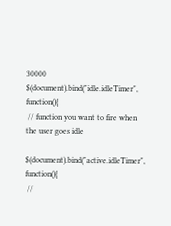30000
$(document).bind("idle.idleTimer", function(){
 // function you want to fire when the user goes idle

$(document).bind("active.idleTimer", function(){
 //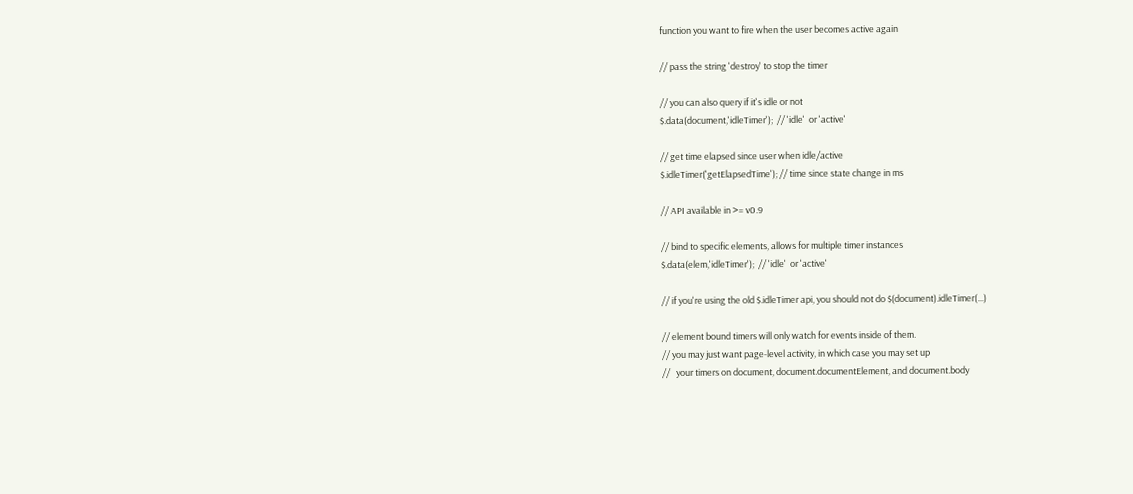function you want to fire when the user becomes active again

// pass the string 'destroy' to stop the timer

// you can also query if it's idle or not
$.data(document,'idleTimer');  // 'idle'  or 'active'

// get time elapsed since user when idle/active
$.idleTimer('getElapsedTime'); // time since state change in ms

// API available in >= v0.9

// bind to specific elements, allows for multiple timer instances
$.data(elem,'idleTimer');  // 'idle'  or 'active'

// if you're using the old $.idleTimer api, you should not do $(document).idleTimer(...)

// element bound timers will only watch for events inside of them.
// you may just want page-level activity, in which case you may set up
//   your timers on document, document.documentElement, and document.body